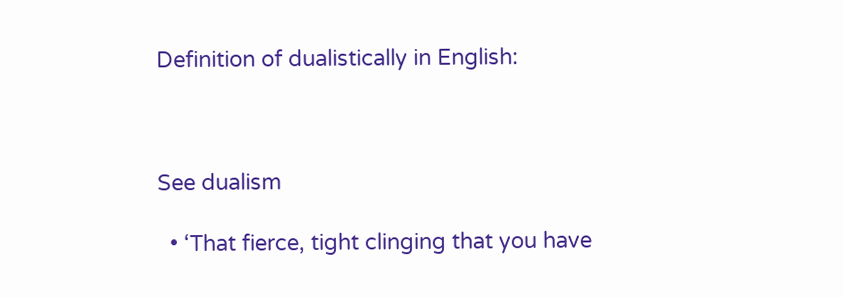Definition of dualistically in English:



See dualism

  • ‘That fierce, tight clinging that you have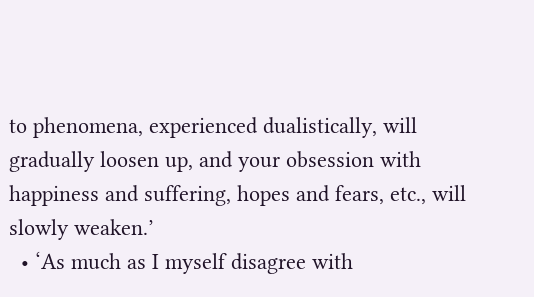to phenomena, experienced dualistically, will gradually loosen up, and your obsession with happiness and suffering, hopes and fears, etc., will slowly weaken.’
  • ‘As much as I myself disagree with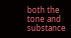both the tone and substance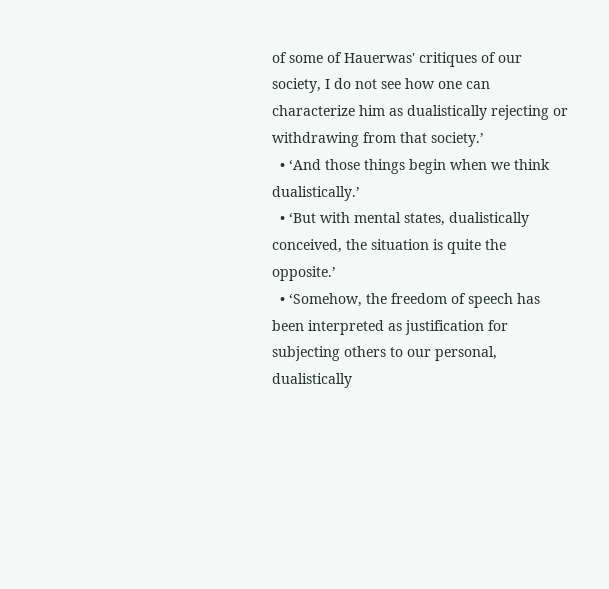of some of Hauerwas' critiques of our society, I do not see how one can characterize him as dualistically rejecting or withdrawing from that society.’
  • ‘And those things begin when we think dualistically.’
  • ‘But with mental states, dualistically conceived, the situation is quite the opposite.’
  • ‘Somehow, the freedom of speech has been interpreted as justification for subjecting others to our personal, dualistically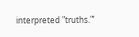interpreted "truths."’